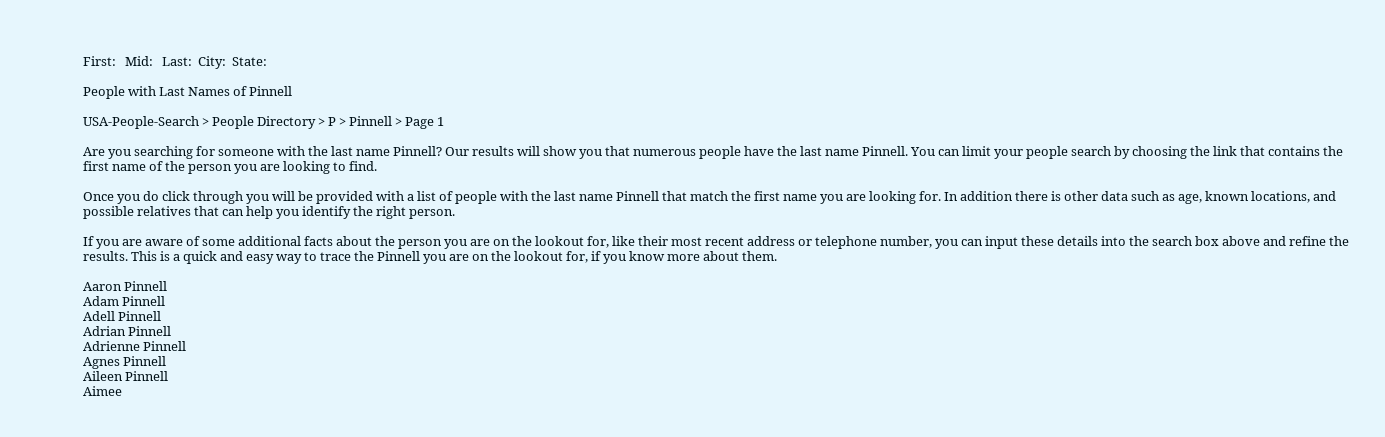First:   Mid:   Last:  City:  State:

People with Last Names of Pinnell

USA-People-Search > People Directory > P > Pinnell > Page 1

Are you searching for someone with the last name Pinnell? Our results will show you that numerous people have the last name Pinnell. You can limit your people search by choosing the link that contains the first name of the person you are looking to find.

Once you do click through you will be provided with a list of people with the last name Pinnell that match the first name you are looking for. In addition there is other data such as age, known locations, and possible relatives that can help you identify the right person.

If you are aware of some additional facts about the person you are on the lookout for, like their most recent address or telephone number, you can input these details into the search box above and refine the results. This is a quick and easy way to trace the Pinnell you are on the lookout for, if you know more about them.

Aaron Pinnell
Adam Pinnell
Adell Pinnell
Adrian Pinnell
Adrienne Pinnell
Agnes Pinnell
Aileen Pinnell
Aimee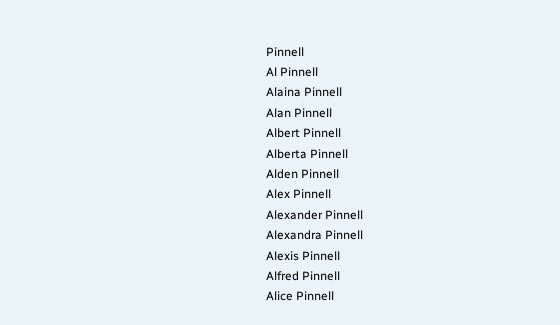Pinnell
Al Pinnell
Alaina Pinnell
Alan Pinnell
Albert Pinnell
Alberta Pinnell
Alden Pinnell
Alex Pinnell
Alexander Pinnell
Alexandra Pinnell
Alexis Pinnell
Alfred Pinnell
Alice Pinnell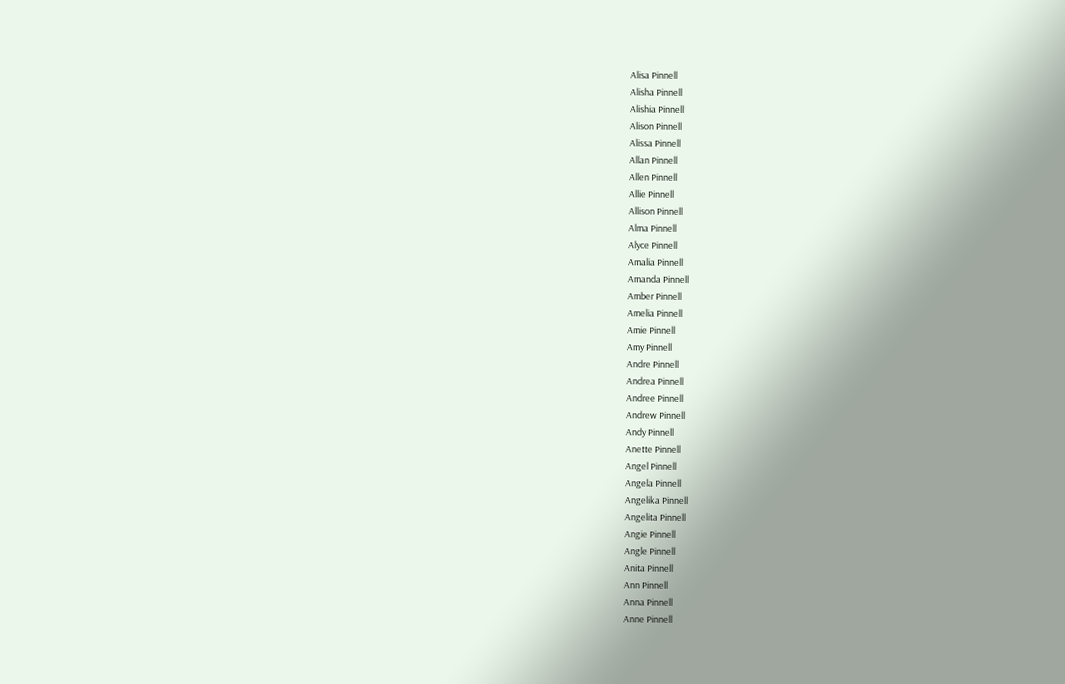Alisa Pinnell
Alisha Pinnell
Alishia Pinnell
Alison Pinnell
Alissa Pinnell
Allan Pinnell
Allen Pinnell
Allie Pinnell
Allison Pinnell
Alma Pinnell
Alyce Pinnell
Amalia Pinnell
Amanda Pinnell
Amber Pinnell
Amelia Pinnell
Amie Pinnell
Amy Pinnell
Andre Pinnell
Andrea Pinnell
Andree Pinnell
Andrew Pinnell
Andy Pinnell
Anette Pinnell
Angel Pinnell
Angela Pinnell
Angelika Pinnell
Angelita Pinnell
Angie Pinnell
Angle Pinnell
Anita Pinnell
Ann Pinnell
Anna Pinnell
Anne Pinnell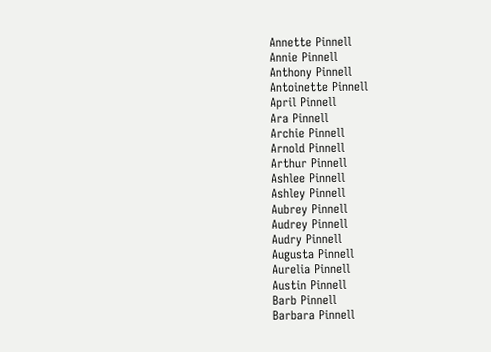Annette Pinnell
Annie Pinnell
Anthony Pinnell
Antoinette Pinnell
April Pinnell
Ara Pinnell
Archie Pinnell
Arnold Pinnell
Arthur Pinnell
Ashlee Pinnell
Ashley Pinnell
Aubrey Pinnell
Audrey Pinnell
Audry Pinnell
Augusta Pinnell
Aurelia Pinnell
Austin Pinnell
Barb Pinnell
Barbara Pinnell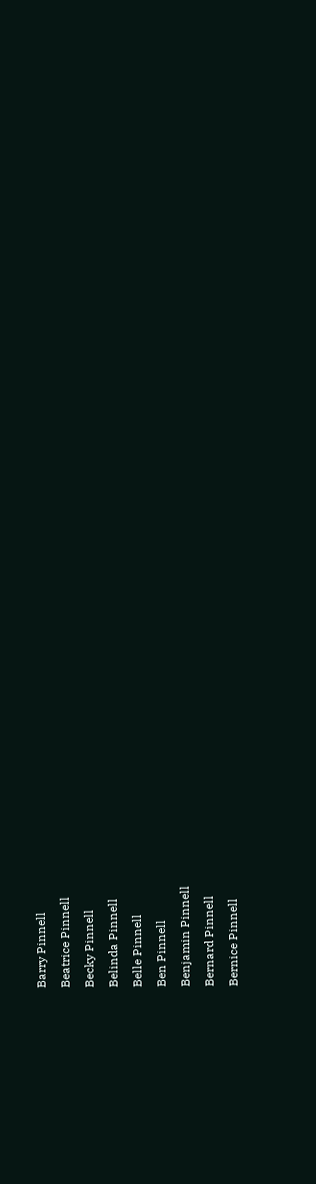Barry Pinnell
Beatrice Pinnell
Becky Pinnell
Belinda Pinnell
Belle Pinnell
Ben Pinnell
Benjamin Pinnell
Bernard Pinnell
Bernice Pinnell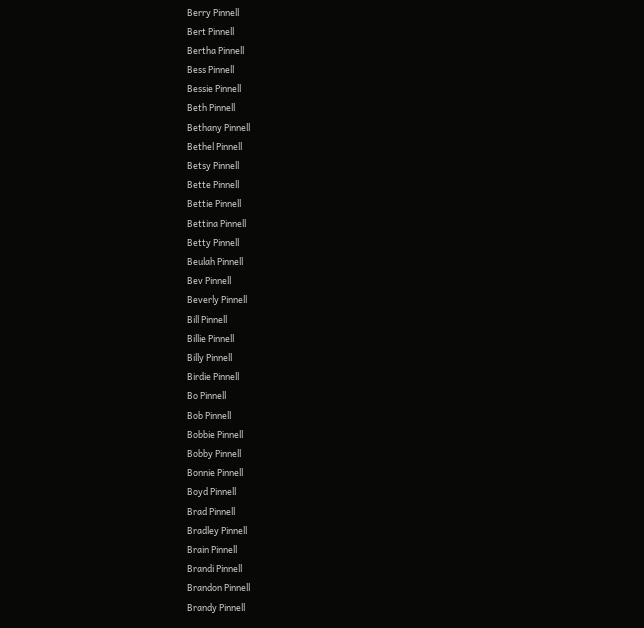Berry Pinnell
Bert Pinnell
Bertha Pinnell
Bess Pinnell
Bessie Pinnell
Beth Pinnell
Bethany Pinnell
Bethel Pinnell
Betsy Pinnell
Bette Pinnell
Bettie Pinnell
Bettina Pinnell
Betty Pinnell
Beulah Pinnell
Bev Pinnell
Beverly Pinnell
Bill Pinnell
Billie Pinnell
Billy Pinnell
Birdie Pinnell
Bo Pinnell
Bob Pinnell
Bobbie Pinnell
Bobby Pinnell
Bonnie Pinnell
Boyd Pinnell
Brad Pinnell
Bradley Pinnell
Brain Pinnell
Brandi Pinnell
Brandon Pinnell
Brandy Pinnell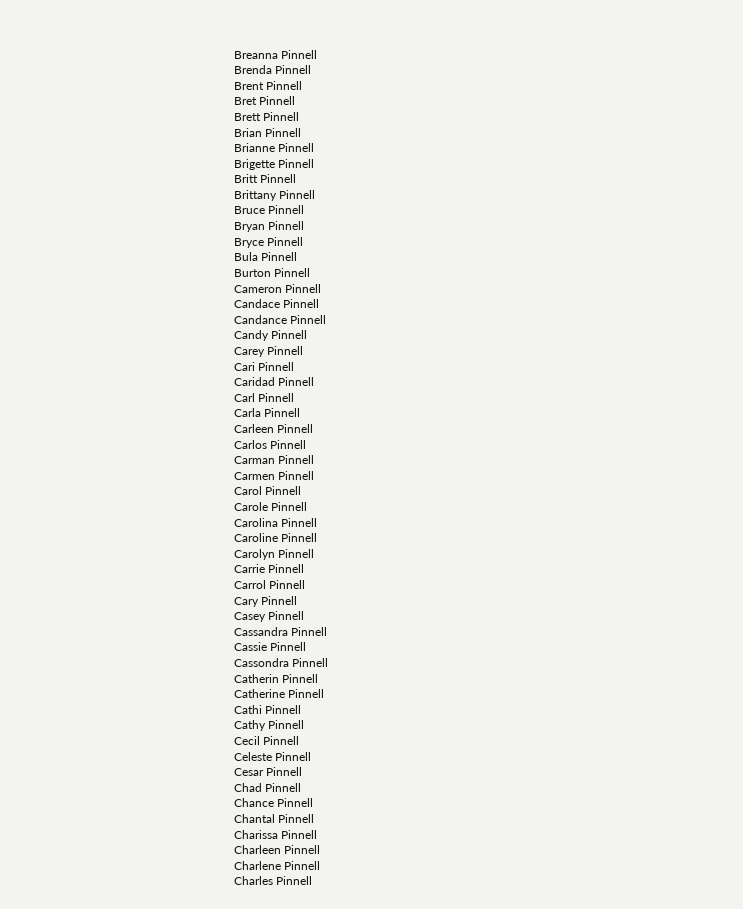Breanna Pinnell
Brenda Pinnell
Brent Pinnell
Bret Pinnell
Brett Pinnell
Brian Pinnell
Brianne Pinnell
Brigette Pinnell
Britt Pinnell
Brittany Pinnell
Bruce Pinnell
Bryan Pinnell
Bryce Pinnell
Bula Pinnell
Burton Pinnell
Cameron Pinnell
Candace Pinnell
Candance Pinnell
Candy Pinnell
Carey Pinnell
Cari Pinnell
Caridad Pinnell
Carl Pinnell
Carla Pinnell
Carleen Pinnell
Carlos Pinnell
Carman Pinnell
Carmen Pinnell
Carol Pinnell
Carole Pinnell
Carolina Pinnell
Caroline Pinnell
Carolyn Pinnell
Carrie Pinnell
Carrol Pinnell
Cary Pinnell
Casey Pinnell
Cassandra Pinnell
Cassie Pinnell
Cassondra Pinnell
Catherin Pinnell
Catherine Pinnell
Cathi Pinnell
Cathy Pinnell
Cecil Pinnell
Celeste Pinnell
Cesar Pinnell
Chad Pinnell
Chance Pinnell
Chantal Pinnell
Charissa Pinnell
Charleen Pinnell
Charlene Pinnell
Charles Pinnell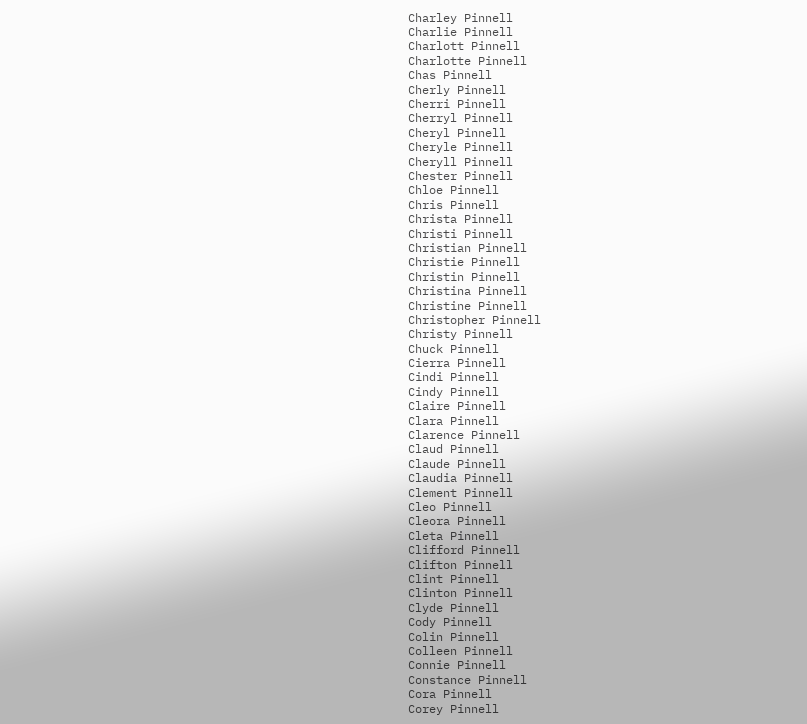Charley Pinnell
Charlie Pinnell
Charlott Pinnell
Charlotte Pinnell
Chas Pinnell
Cherly Pinnell
Cherri Pinnell
Cherryl Pinnell
Cheryl Pinnell
Cheryle Pinnell
Cheryll Pinnell
Chester Pinnell
Chloe Pinnell
Chris Pinnell
Christa Pinnell
Christi Pinnell
Christian Pinnell
Christie Pinnell
Christin Pinnell
Christina Pinnell
Christine Pinnell
Christopher Pinnell
Christy Pinnell
Chuck Pinnell
Cierra Pinnell
Cindi Pinnell
Cindy Pinnell
Claire Pinnell
Clara Pinnell
Clarence Pinnell
Claud Pinnell
Claude Pinnell
Claudia Pinnell
Clement Pinnell
Cleo Pinnell
Cleora Pinnell
Cleta Pinnell
Clifford Pinnell
Clifton Pinnell
Clint Pinnell
Clinton Pinnell
Clyde Pinnell
Cody Pinnell
Colin Pinnell
Colleen Pinnell
Connie Pinnell
Constance Pinnell
Cora Pinnell
Corey Pinnell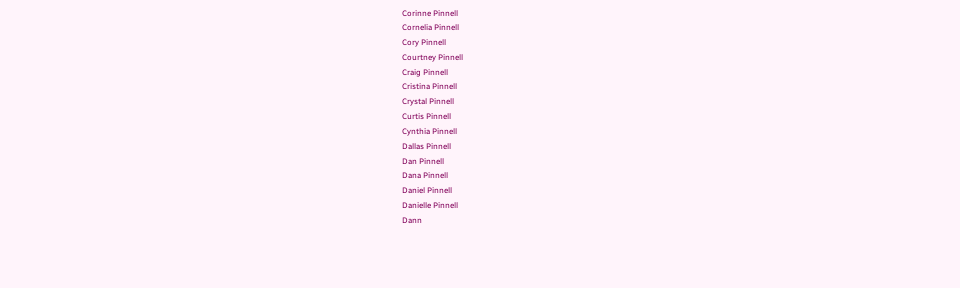Corinne Pinnell
Cornelia Pinnell
Cory Pinnell
Courtney Pinnell
Craig Pinnell
Cristina Pinnell
Crystal Pinnell
Curtis Pinnell
Cynthia Pinnell
Dallas Pinnell
Dan Pinnell
Dana Pinnell
Daniel Pinnell
Danielle Pinnell
Dann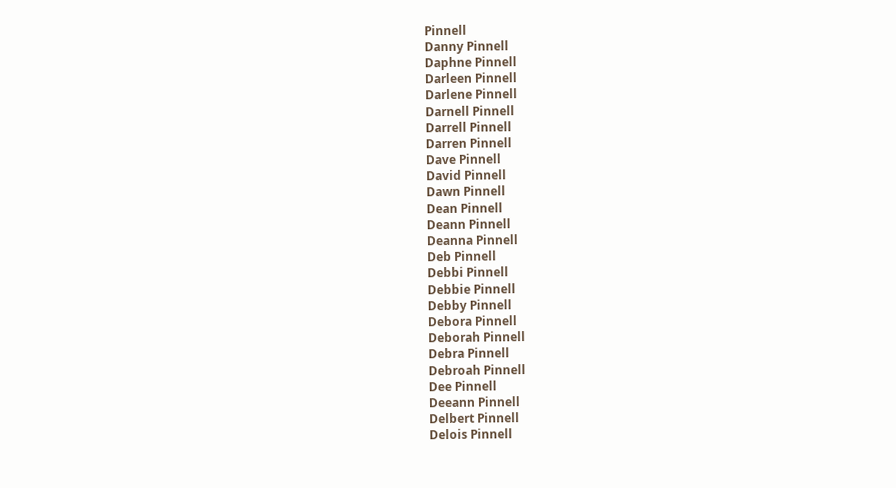Pinnell
Danny Pinnell
Daphne Pinnell
Darleen Pinnell
Darlene Pinnell
Darnell Pinnell
Darrell Pinnell
Darren Pinnell
Dave Pinnell
David Pinnell
Dawn Pinnell
Dean Pinnell
Deann Pinnell
Deanna Pinnell
Deb Pinnell
Debbi Pinnell
Debbie Pinnell
Debby Pinnell
Debora Pinnell
Deborah Pinnell
Debra Pinnell
Debroah Pinnell
Dee Pinnell
Deeann Pinnell
Delbert Pinnell
Delois Pinnell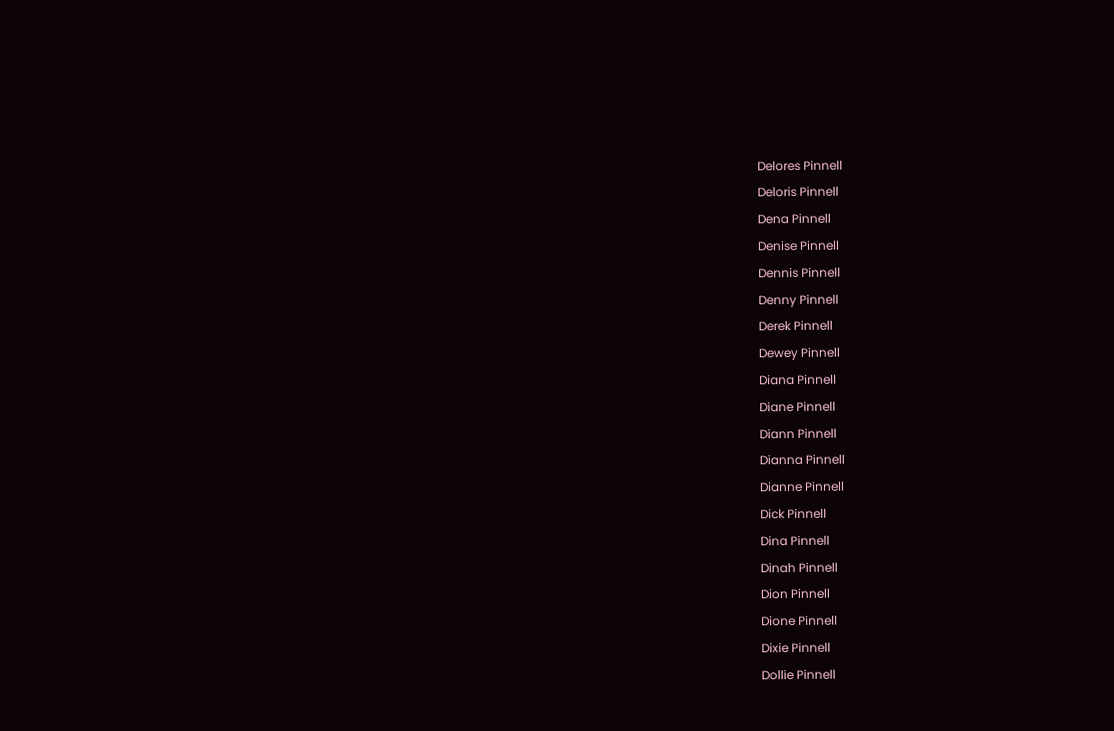Delores Pinnell
Deloris Pinnell
Dena Pinnell
Denise Pinnell
Dennis Pinnell
Denny Pinnell
Derek Pinnell
Dewey Pinnell
Diana Pinnell
Diane Pinnell
Diann Pinnell
Dianna Pinnell
Dianne Pinnell
Dick Pinnell
Dina Pinnell
Dinah Pinnell
Dion Pinnell
Dione Pinnell
Dixie Pinnell
Dollie Pinnell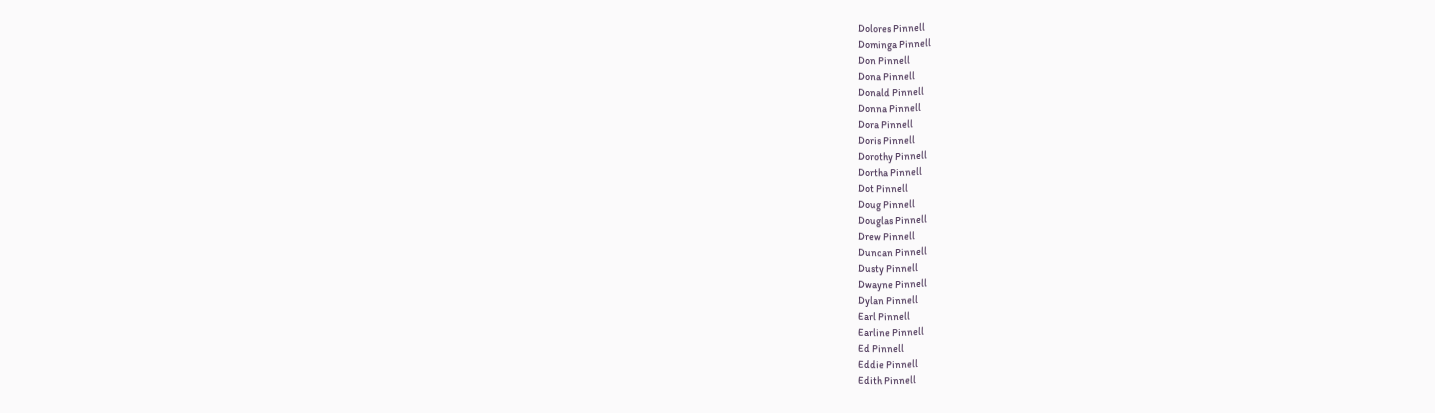Dolores Pinnell
Dominga Pinnell
Don Pinnell
Dona Pinnell
Donald Pinnell
Donna Pinnell
Dora Pinnell
Doris Pinnell
Dorothy Pinnell
Dortha Pinnell
Dot Pinnell
Doug Pinnell
Douglas Pinnell
Drew Pinnell
Duncan Pinnell
Dusty Pinnell
Dwayne Pinnell
Dylan Pinnell
Earl Pinnell
Earline Pinnell
Ed Pinnell
Eddie Pinnell
Edith Pinnell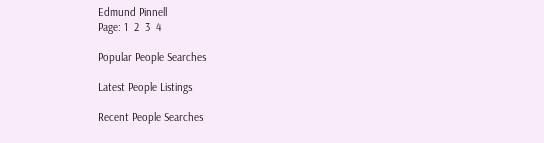Edmund Pinnell
Page: 1  2  3  4

Popular People Searches

Latest People Listings

Recent People Searches